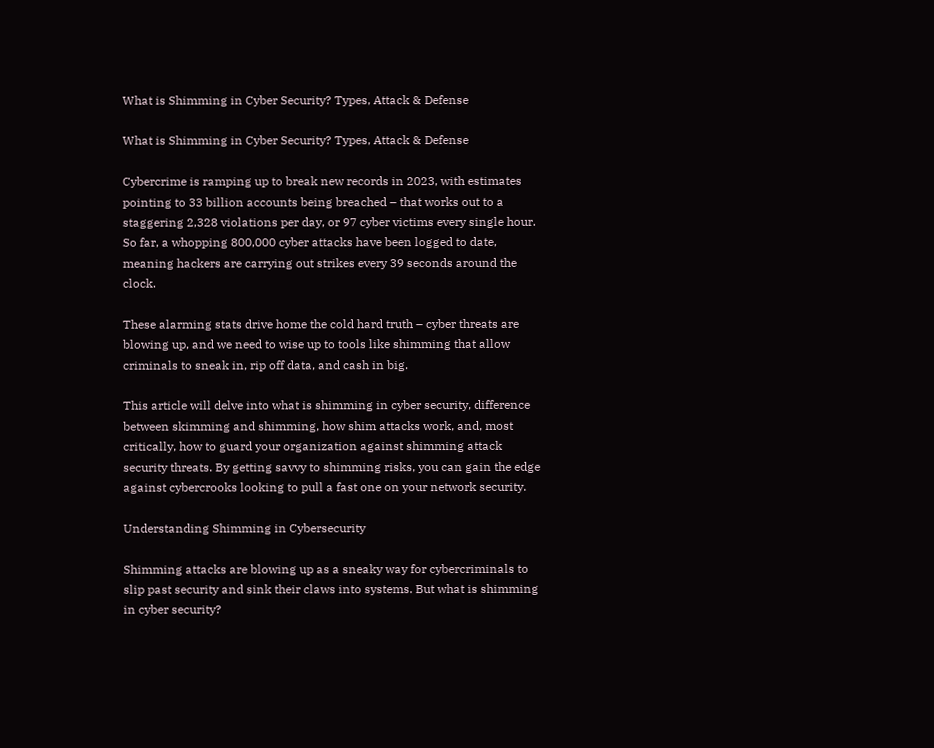What is Shimming in Cyber Security? Types, Attack & Defense

What is Shimming in Cyber Security? Types, Attack & Defense

Cybercrime is ramping up to break new records in 2023, with estimates pointing to 33 billion accounts being breached – that works out to a staggering 2,328 violations per day, or 97 cyber victims every single hour. So far, a whopping 800,000 cyber attacks have been logged to date, meaning hackers are carrying out strikes every 39 seconds around the clock.

These alarming stats drive home the cold hard truth – cyber threats are blowing up, and we need to wise up to tools like shimming that allow criminals to sneak in, rip off data, and cash in big.

This article will delve into what is shimming in cyber security, difference between skimming and shimming, how shim attacks work, and, most critically, how to guard your organization against shimming attack security threats. By getting savvy to shimming risks, you can gain the edge against cybercrooks looking to pull a fast one on your network security.

Understanding Shimming in Cybersecurity

Shimming attacks are blowing up as a sneaky way for cybercriminals to slip past security and sink their claws into systems. But what is shimming in cyber security?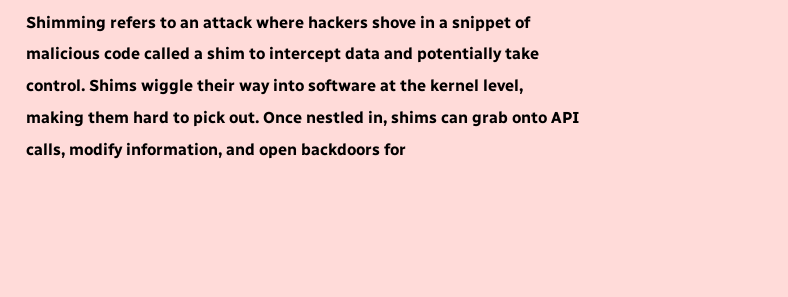Shimming refers to an attack where hackers shove in a snippet of malicious code called a shim to intercept data and potentially take control. Shims wiggle their way into software at the kernel level, making them hard to pick out. Once nestled in, shims can grab onto API calls, modify information, and open backdoors for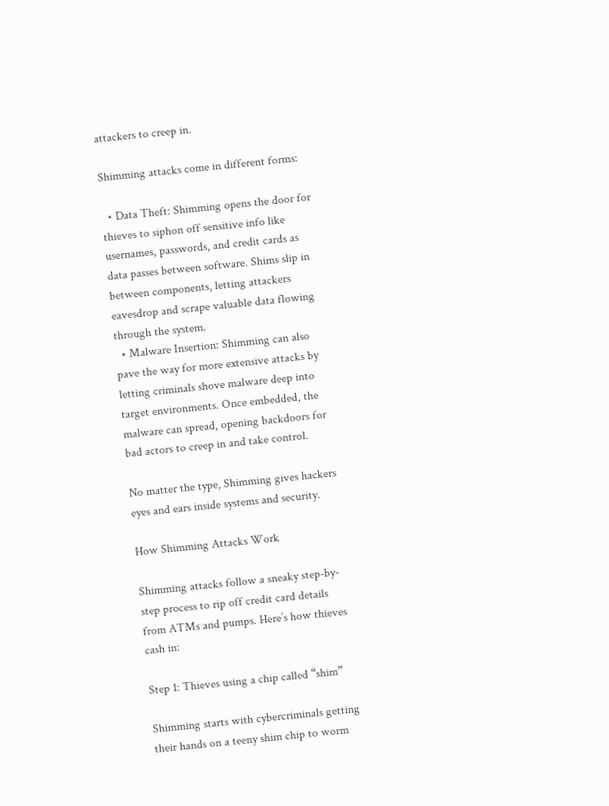attackers to creep in.

Shimming attacks come in different forms:

  • Data Theft: Shimming opens the door for thieves to siphon off sensitive info like usernames, passwords, and credit cards as data passes between software. Shims slip in between components, letting attackers eavesdrop and scrape valuable data flowing through the system.
  • Malware Insertion: Shimming can also pave the way for more extensive attacks by letting criminals shove malware deep into target environments. Once embedded, the malware can spread, opening backdoors for bad actors to creep in and take control.

No matter the type, Shimming gives hackers eyes and ears inside systems and security.

How Shimming Attacks Work

Shimming attacks follow a sneaky step-by-step process to rip off credit card details from ATMs and pumps. Here’s how thieves cash in:

Step 1: Thieves using a chip called “shim”

Shimming starts with cybercriminals getting their hands on a teeny shim chip to worm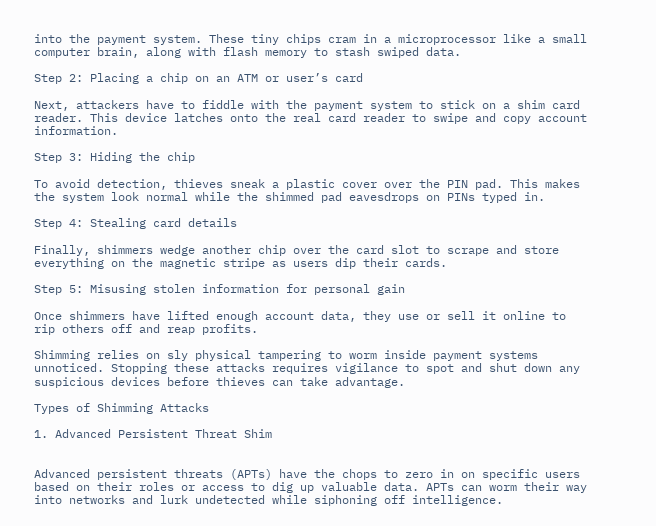into the payment system. These tiny chips cram in a microprocessor like a small computer brain, along with flash memory to stash swiped data.

Step 2: Placing a chip on an ATM or user’s card

Next, attackers have to fiddle with the payment system to stick on a shim card reader. This device latches onto the real card reader to swipe and copy account information.

Step 3: Hiding the chip

To avoid detection, thieves sneak a plastic cover over the PIN pad. This makes the system look normal while the shimmed pad eavesdrops on PINs typed in.

Step 4: Stealing card details

Finally, shimmers wedge another chip over the card slot to scrape and store everything on the magnetic stripe as users dip their cards.

Step 5: Misusing stolen information for personal gain

Once shimmers have lifted enough account data, they use or sell it online to rip others off and reap profits.

Shimming relies on sly physical tampering to worm inside payment systems unnoticed. Stopping these attacks requires vigilance to spot and shut down any suspicious devices before thieves can take advantage.

Types of Shimming Attacks

1. Advanced Persistent Threat Shim


Advanced persistent threats (APTs) have the chops to zero in on specific users based on their roles or access to dig up valuable data. APTs can worm their way into networks and lurk undetected while siphoning off intelligence.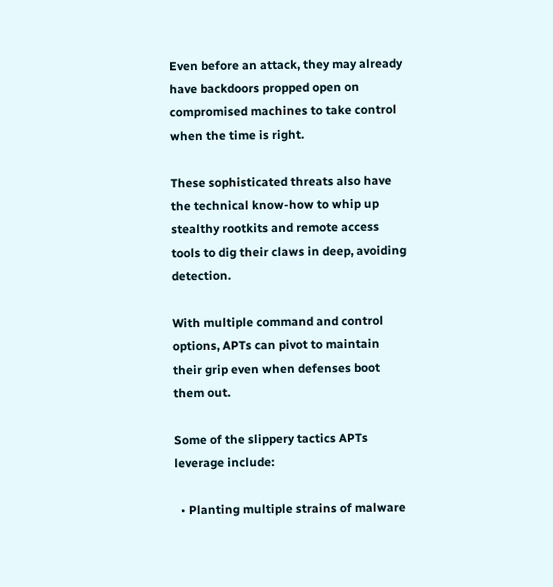Even before an attack, they may already have backdoors propped open on compromised machines to take control when the time is right.

These sophisticated threats also have the technical know-how to whip up stealthy rootkits and remote access tools to dig their claws in deep, avoiding detection.

With multiple command and control options, APTs can pivot to maintain their grip even when defenses boot them out.

Some of the slippery tactics APTs leverage include:

  • Planting multiple strains of malware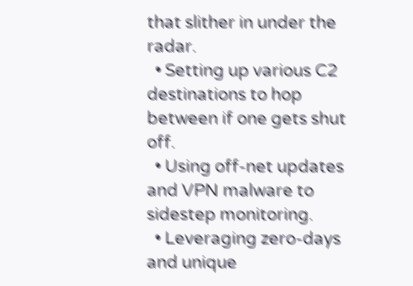that slither in under the radar.
  • Setting up various C2 destinations to hop between if one gets shut off.
  • Using off-net updates and VPN malware to sidestep monitoring.
  • Leveraging zero-days and unique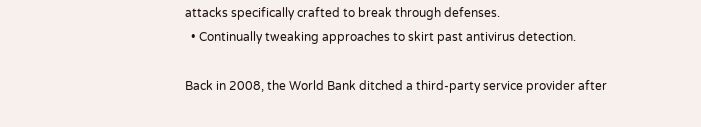attacks specifically crafted to break through defenses.
  • Continually tweaking approaches to skirt past antivirus detection.

Back in 2008, the World Bank ditched a third-party service provider after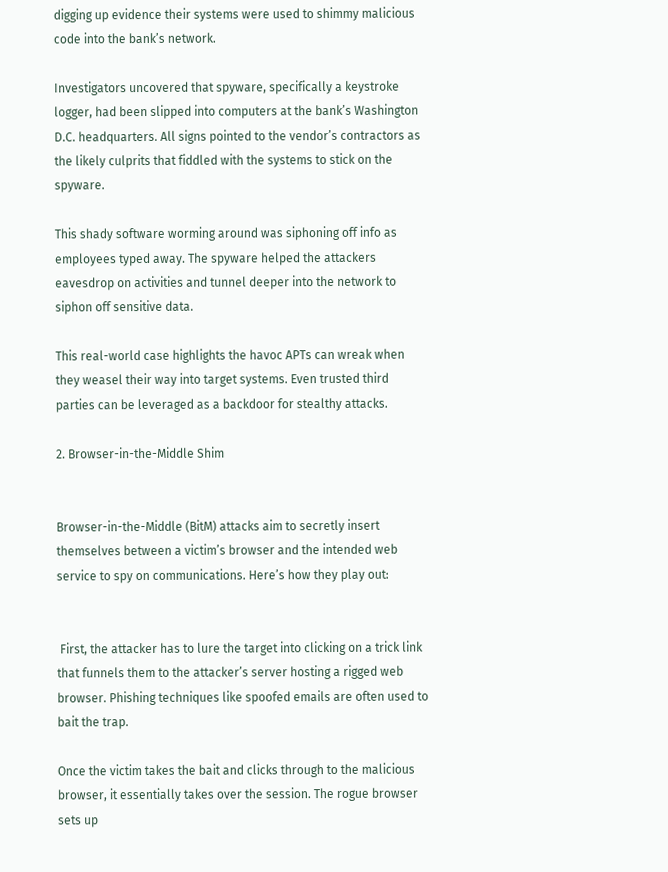digging up evidence their systems were used to shimmy malicious code into the bank’s network.

Investigators uncovered that spyware, specifically a keystroke logger, had been slipped into computers at the bank’s Washington D.C. headquarters. All signs pointed to the vendor’s contractors as the likely culprits that fiddled with the systems to stick on the spyware.

This shady software worming around was siphoning off info as employees typed away. The spyware helped the attackers eavesdrop on activities and tunnel deeper into the network to siphon off sensitive data.

This real-world case highlights the havoc APTs can wreak when they weasel their way into target systems. Even trusted third parties can be leveraged as a backdoor for stealthy attacks.

2. Browser-in-the-Middle Shim


Browser-in-the-Middle (BitM) attacks aim to secretly insert themselves between a victim’s browser and the intended web service to spy on communications. Here’s how they play out:


 First, the attacker has to lure the target into clicking on a trick link that funnels them to the attacker’s server hosting a rigged web browser. Phishing techniques like spoofed emails are often used to bait the trap.

Once the victim takes the bait and clicks through to the malicious browser, it essentially takes over the session. The rogue browser sets up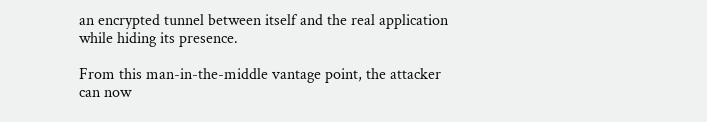an encrypted tunnel between itself and the real application while hiding its presence.

From this man-in-the-middle vantage point, the attacker can now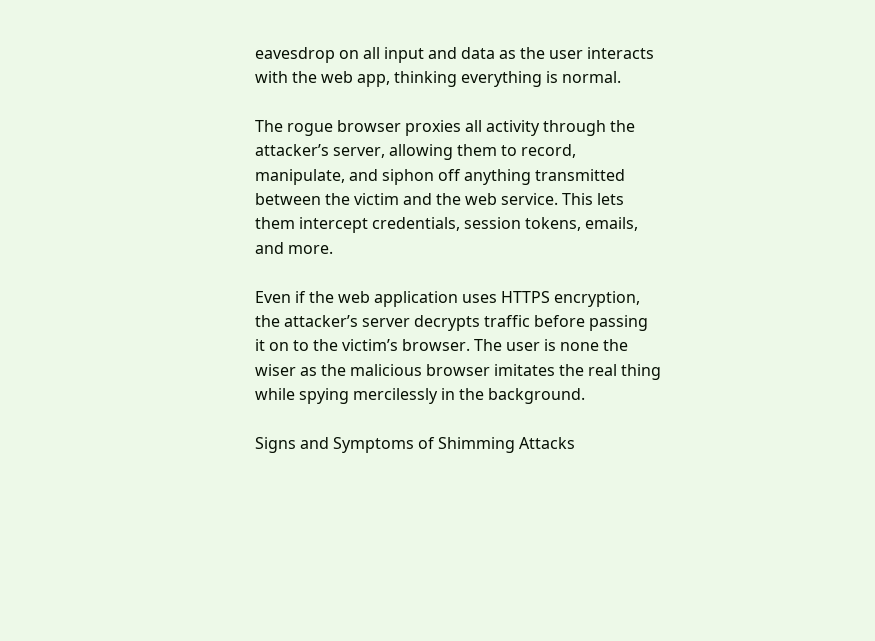eavesdrop on all input and data as the user interacts with the web app, thinking everything is normal.

The rogue browser proxies all activity through the attacker’s server, allowing them to record, manipulate, and siphon off anything transmitted between the victim and the web service. This lets them intercept credentials, session tokens, emails, and more.

Even if the web application uses HTTPS encryption, the attacker’s server decrypts traffic before passing it on to the victim’s browser. The user is none the wiser as the malicious browser imitates the real thing while spying mercilessly in the background.

Signs and Symptoms of Shimming Attacks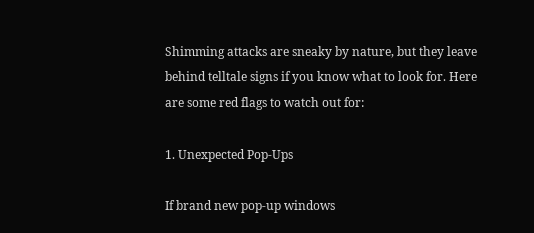Shimming attacks are sneaky by nature, but they leave behind telltale signs if you know what to look for. Here are some red flags to watch out for:

1. Unexpected Pop-Ups

If brand new pop-up windows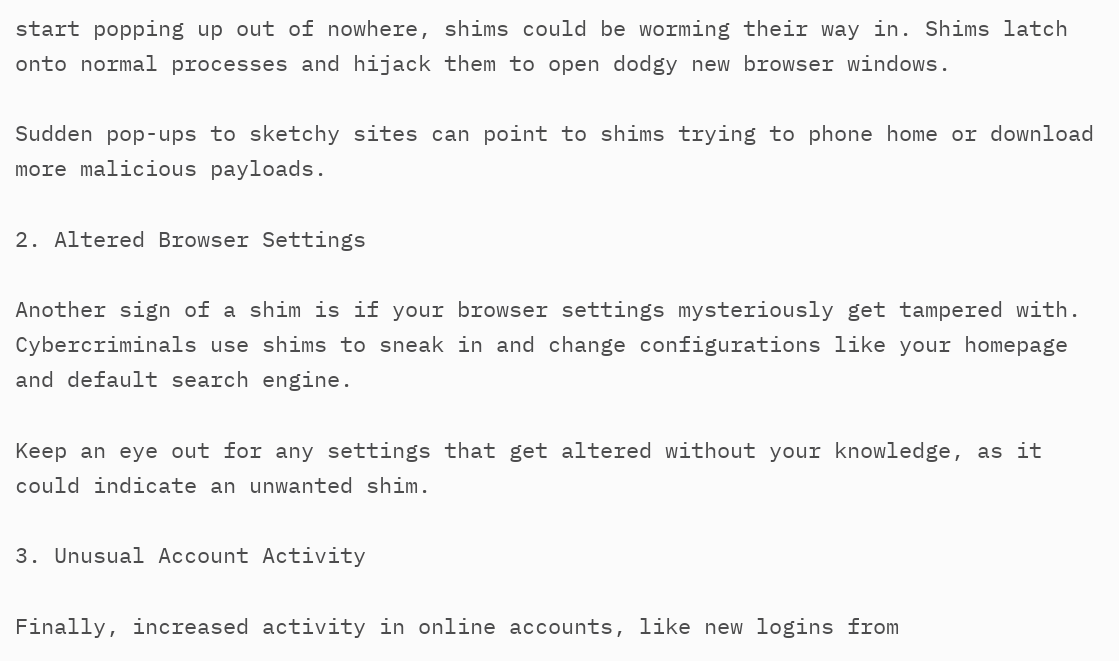start popping up out of nowhere, shims could be worming their way in. Shims latch onto normal processes and hijack them to open dodgy new browser windows.

Sudden pop-ups to sketchy sites can point to shims trying to phone home or download more malicious payloads.

2. Altered Browser Settings

Another sign of a shim is if your browser settings mysteriously get tampered with. Cybercriminals use shims to sneak in and change configurations like your homepage and default search engine.

Keep an eye out for any settings that get altered without your knowledge, as it could indicate an unwanted shim.

3. Unusual Account Activity

Finally, increased activity in online accounts, like new logins from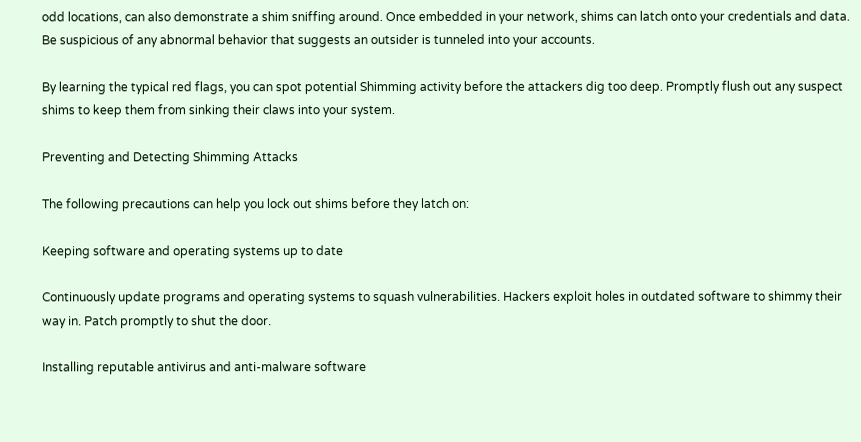odd locations, can also demonstrate a shim sniffing around. Once embedded in your network, shims can latch onto your credentials and data. Be suspicious of any abnormal behavior that suggests an outsider is tunneled into your accounts.

By learning the typical red flags, you can spot potential Shimming activity before the attackers dig too deep. Promptly flush out any suspect shims to keep them from sinking their claws into your system.

Preventing and Detecting Shimming Attacks

The following precautions can help you lock out shims before they latch on:

Keeping software and operating systems up to date

Continuously update programs and operating systems to squash vulnerabilities. Hackers exploit holes in outdated software to shimmy their way in. Patch promptly to shut the door.

Installing reputable antivirus and anti-malware software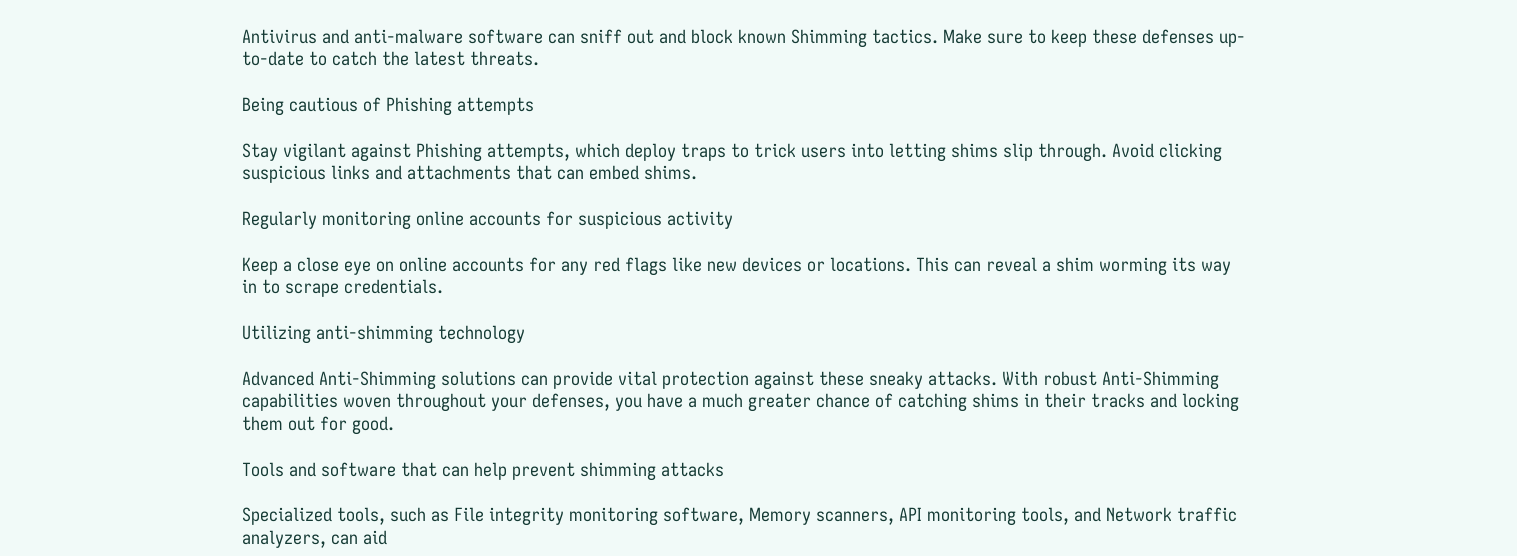Antivirus and anti-malware software can sniff out and block known Shimming tactics. Make sure to keep these defenses up-to-date to catch the latest threats.

Being cautious of Phishing attempts

Stay vigilant against Phishing attempts, which deploy traps to trick users into letting shims slip through. Avoid clicking suspicious links and attachments that can embed shims.

Regularly monitoring online accounts for suspicious activity

Keep a close eye on online accounts for any red flags like new devices or locations. This can reveal a shim worming its way in to scrape credentials.

Utilizing anti-shimming technology

Advanced Anti-Shimming solutions can provide vital protection against these sneaky attacks. With robust Anti-Shimming capabilities woven throughout your defenses, you have a much greater chance of catching shims in their tracks and locking them out for good.

Tools and software that can help prevent shimming attacks

Specialized tools, such as File integrity monitoring software, Memory scanners, API monitoring tools, and Network traffic analyzers, can aid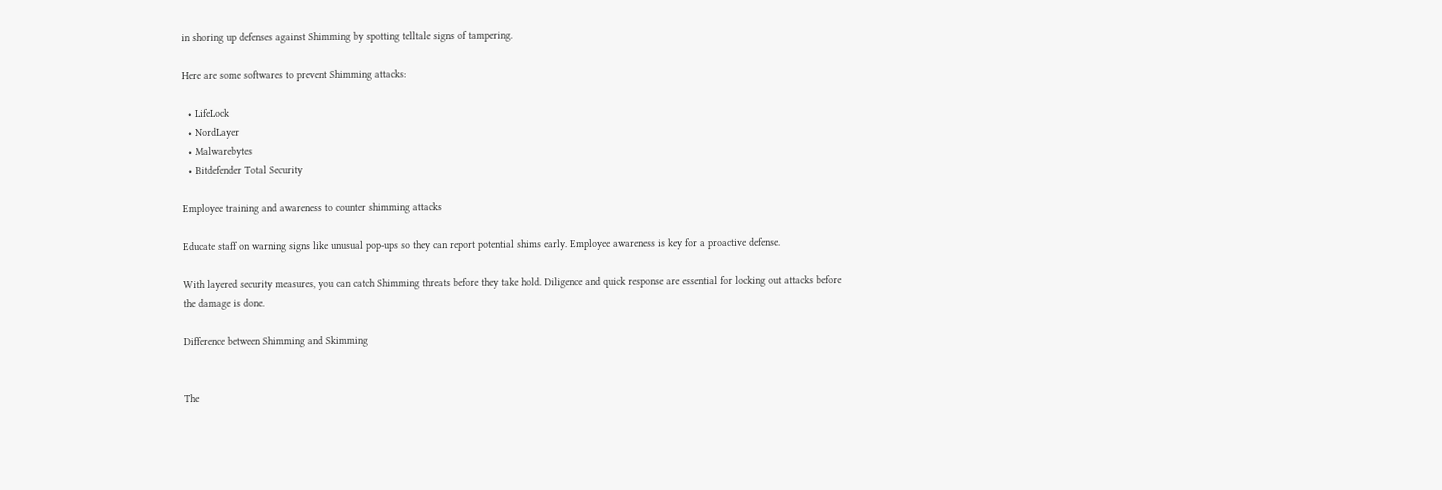in shoring up defenses against Shimming by spotting telltale signs of tampering.

Here are some softwares to prevent Shimming attacks:

  • LifeLock
  • NordLayer
  • Malwarebytes
  • Bitdefender Total Security

Employee training and awareness to counter shimming attacks

Educate staff on warning signs like unusual pop-ups so they can report potential shims early. Employee awareness is key for a proactive defense.

With layered security measures, you can catch Shimming threats before they take hold. Diligence and quick response are essential for locking out attacks before the damage is done.

Difference between Shimming and Skimming


The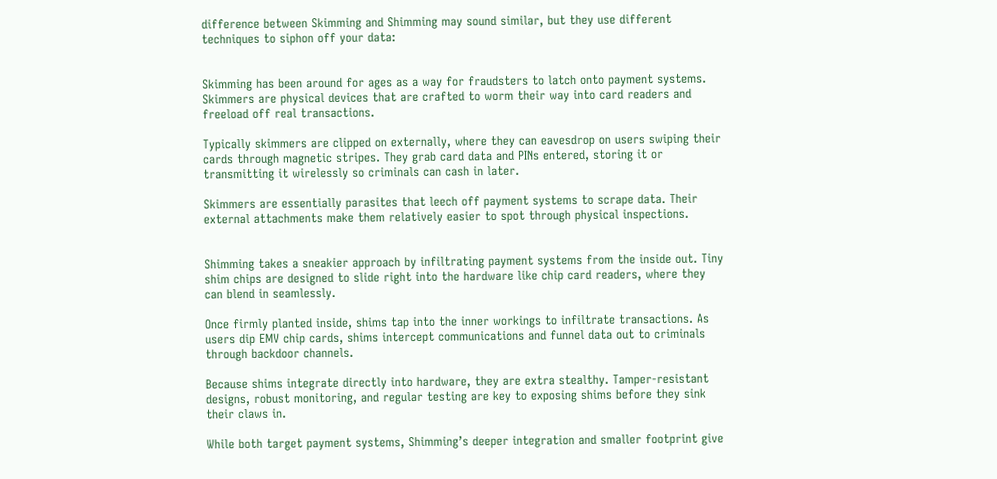difference between Skimming and Shimming may sound similar, but they use different techniques to siphon off your data:


Skimming has been around for ages as a way for fraudsters to latch onto payment systems. Skimmers are physical devices that are crafted to worm their way into card readers and freeload off real transactions.

Typically skimmers are clipped on externally, where they can eavesdrop on users swiping their cards through magnetic stripes. They grab card data and PINs entered, storing it or transmitting it wirelessly so criminals can cash in later.

Skimmers are essentially parasites that leech off payment systems to scrape data. Their external attachments make them relatively easier to spot through physical inspections.


Shimming takes a sneakier approach by infiltrating payment systems from the inside out. Tiny shim chips are designed to slide right into the hardware like chip card readers, where they can blend in seamlessly.

Once firmly planted inside, shims tap into the inner workings to infiltrate transactions. As users dip EMV chip cards, shims intercept communications and funnel data out to criminals through backdoor channels.

Because shims integrate directly into hardware, they are extra stealthy. Tamper-resistant designs, robust monitoring, and regular testing are key to exposing shims before they sink their claws in.

While both target payment systems, Shimming’s deeper integration and smaller footprint give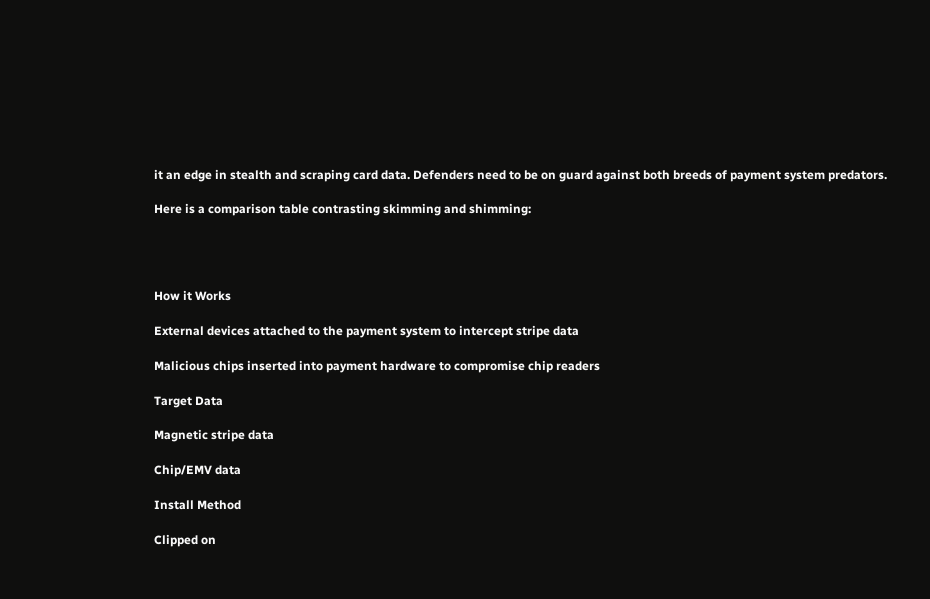it an edge in stealth and scraping card data. Defenders need to be on guard against both breeds of payment system predators.

Here is a comparison table contrasting skimming and shimming:




How it Works

External devices attached to the payment system to intercept stripe data

Malicious chips inserted into payment hardware to compromise chip readers

Target Data

Magnetic stripe data

Chip/EMV data

Install Method

Clipped on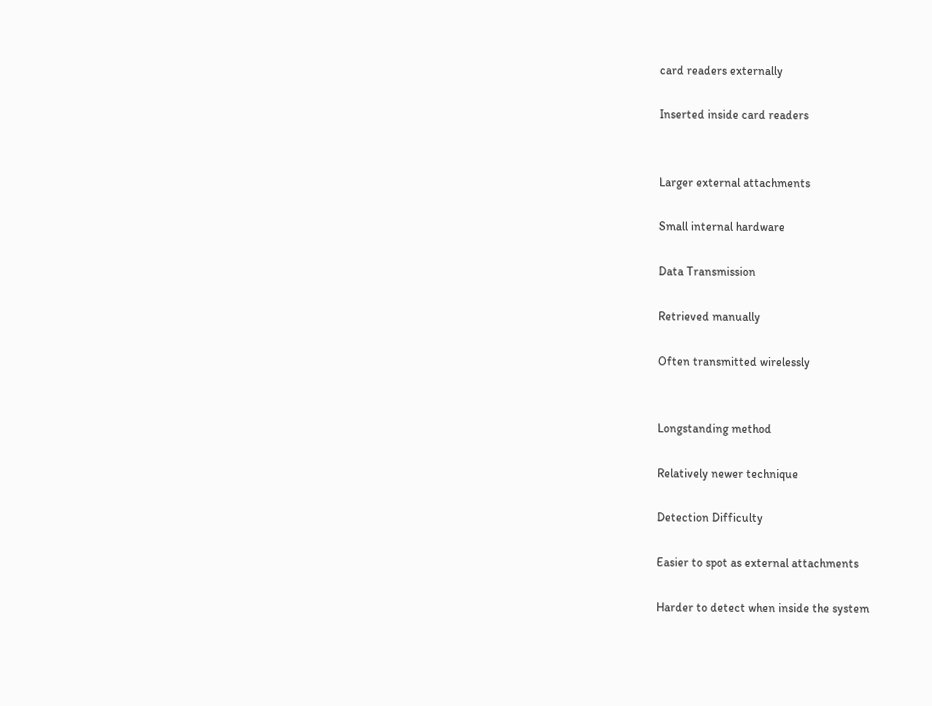card readers externally

Inserted inside card readers


Larger external attachments

Small internal hardware

Data Transmission

Retrieved manually

Often transmitted wirelessly


Longstanding method

Relatively newer technique

Detection Difficulty

Easier to spot as external attachments

Harder to detect when inside the system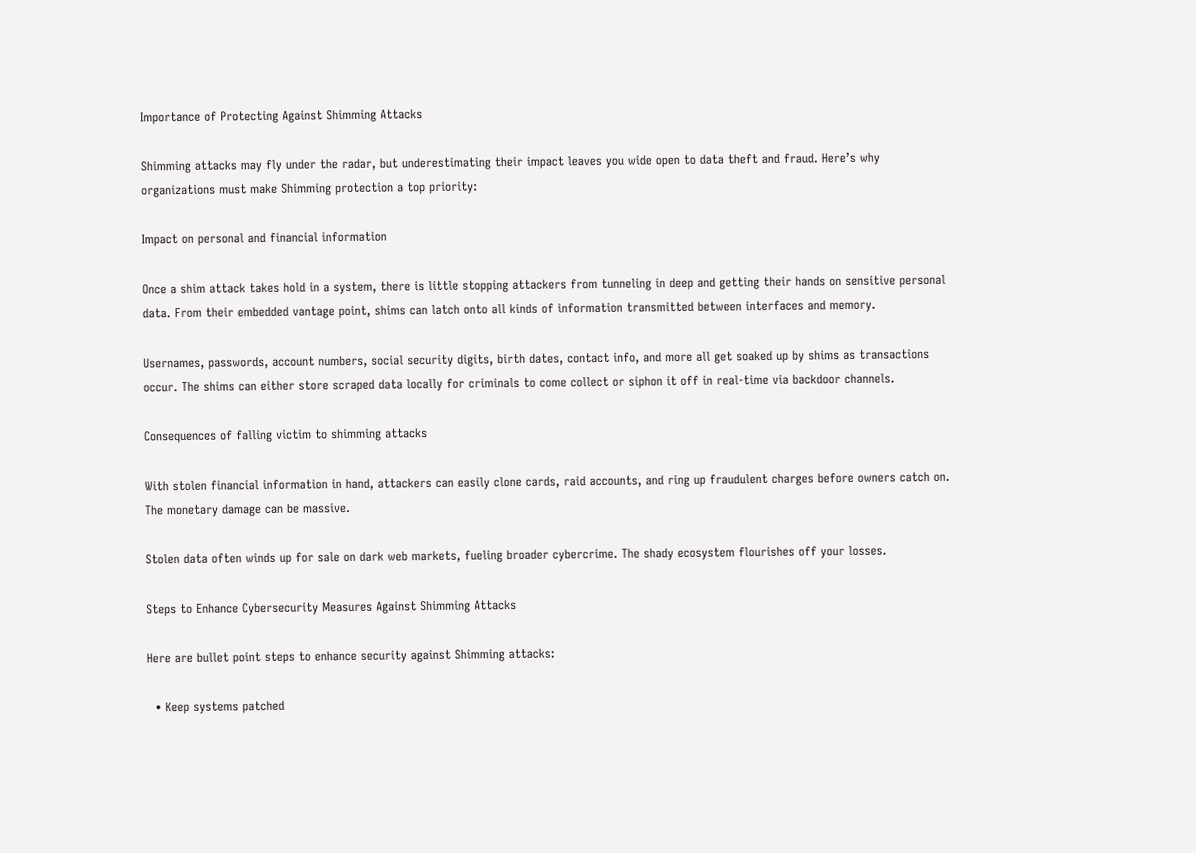Importance of Protecting Against Shimming Attacks

Shimming attacks may fly under the radar, but underestimating their impact leaves you wide open to data theft and fraud. Here’s why organizations must make Shimming protection a top priority:

Impact on personal and financial information

Once a shim attack takes hold in a system, there is little stopping attackers from tunneling in deep and getting their hands on sensitive personal data. From their embedded vantage point, shims can latch onto all kinds of information transmitted between interfaces and memory.

Usernames, passwords, account numbers, social security digits, birth dates, contact info, and more all get soaked up by shims as transactions occur. The shims can either store scraped data locally for criminals to come collect or siphon it off in real-time via backdoor channels.

Consequences of falling victim to shimming attacks

With stolen financial information in hand, attackers can easily clone cards, raid accounts, and ring up fraudulent charges before owners catch on. The monetary damage can be massive.

Stolen data often winds up for sale on dark web markets, fueling broader cybercrime. The shady ecosystem flourishes off your losses.

Steps to Enhance Cybersecurity Measures Against Shimming Attacks

Here are bullet point steps to enhance security against Shimming attacks:

  • Keep systems patched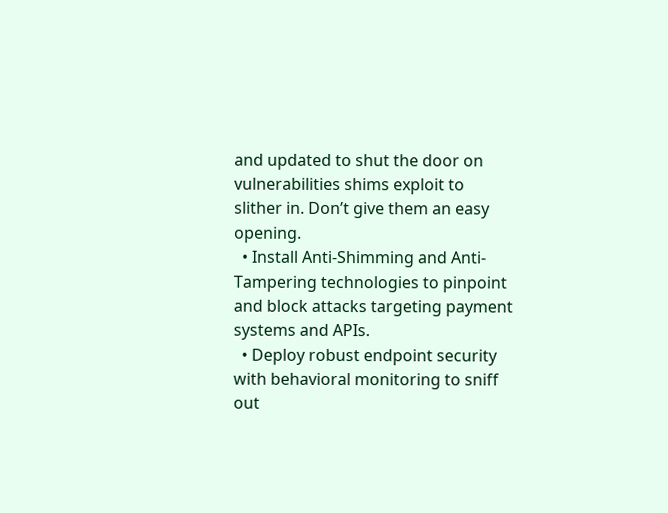and updated to shut the door on vulnerabilities shims exploit to slither in. Don’t give them an easy opening.
  • Install Anti-Shimming and Anti-Tampering technologies to pinpoint and block attacks targeting payment systems and APIs.
  • Deploy robust endpoint security with behavioral monitoring to sniff out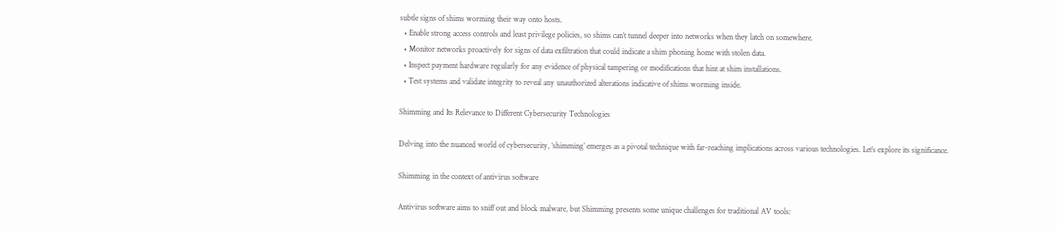subtle signs of shims worming their way onto hosts.
  • Enable strong access controls and least privilege policies, so shims can’t tunnel deeper into networks when they latch on somewhere.
  • Monitor networks proactively for signs of data exfiltration that could indicate a shim phoning home with stolen data.
  • Inspect payment hardware regularly for any evidence of physical tampering or modifications that hint at shim installations.
  • Test systems and validate integrity to reveal any unauthorized alterations indicative of shims worming inside.

Shimming and Its Relevance to Different Cybersecurity Technologies

Delving into the nuanced world of cybersecurity, ‘shimming’ emerges as a pivotal technique with far-reaching implications across various technologies. Let’s explore its significance.

Shimming in the context of antivirus software

Antivirus software aims to sniff out and block malware, but Shimming presents some unique challenges for traditional AV tools: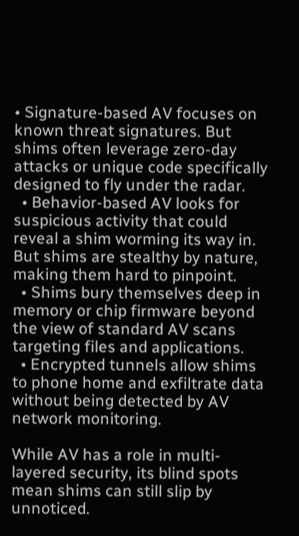• Signature-based AV focuses on known threat signatures. But shims often leverage zero-day attacks or unique code specifically designed to fly under the radar.
  • Behavior-based AV looks for suspicious activity that could reveal a shim worming its way in. But shims are stealthy by nature, making them hard to pinpoint.
  • Shims bury themselves deep in memory or chip firmware beyond the view of standard AV scans targeting files and applications.
  • Encrypted tunnels allow shims to phone home and exfiltrate data without being detected by AV network monitoring.

While AV has a role in multi-layered security, its blind spots mean shims can still slip by unnoticed.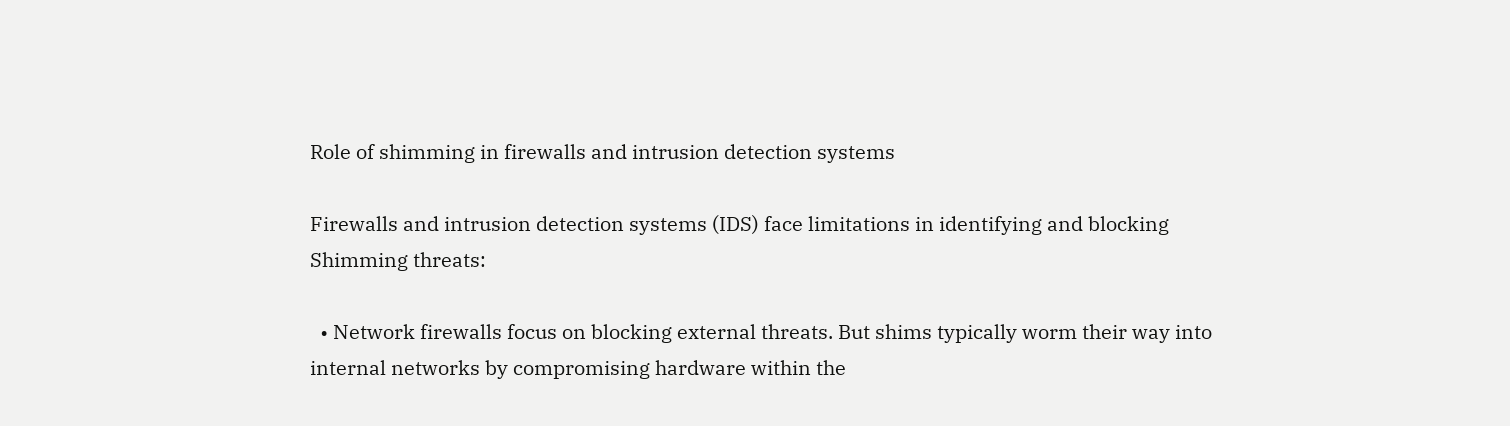Role of shimming in firewalls and intrusion detection systems

Firewalls and intrusion detection systems (IDS) face limitations in identifying and blocking Shimming threats:

  • Network firewalls focus on blocking external threats. But shims typically worm their way into internal networks by compromising hardware within the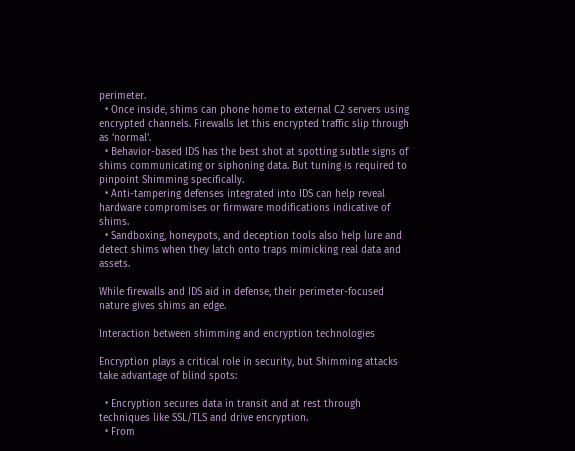perimeter.
  • Once inside, shims can phone home to external C2 servers using encrypted channels. Firewalls let this encrypted traffic slip through as ‘normal’.
  • Behavior-based IDS has the best shot at spotting subtle signs of shims communicating or siphoning data. But tuning is required to pinpoint Shimming specifically.
  • Anti-tampering defenses integrated into IDS can help reveal hardware compromises or firmware modifications indicative of shims.
  • Sandboxing, honeypots, and deception tools also help lure and detect shims when they latch onto traps mimicking real data and assets.

While firewalls and IDS aid in defense, their perimeter-focused nature gives shims an edge.

Interaction between shimming and encryption technologies

Encryption plays a critical role in security, but Shimming attacks take advantage of blind spots:

  • Encryption secures data in transit and at rest through techniques like SSL/TLS and drive encryption.
  • From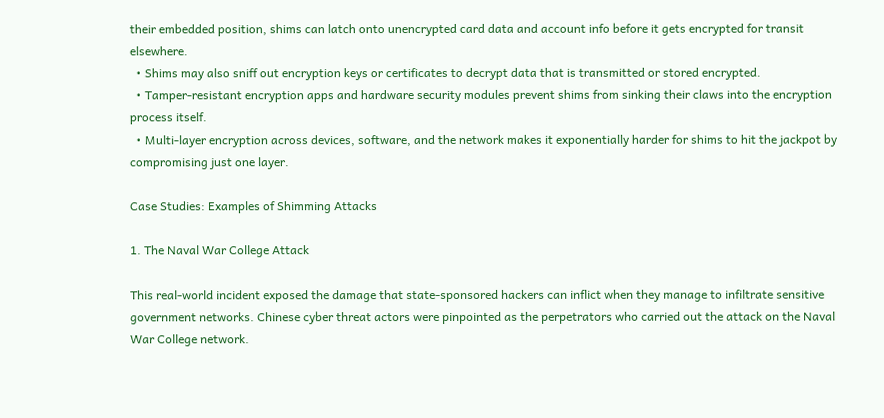their embedded position, shims can latch onto unencrypted card data and account info before it gets encrypted for transit elsewhere.
  • Shims may also sniff out encryption keys or certificates to decrypt data that is transmitted or stored encrypted.
  • Tamper-resistant encryption apps and hardware security modules prevent shims from sinking their claws into the encryption process itself.
  • Multi-layer encryption across devices, software, and the network makes it exponentially harder for shims to hit the jackpot by compromising just one layer.

Case Studies: Examples of Shimming Attacks

1. The Naval War College Attack

This real-world incident exposed the damage that state-sponsored hackers can inflict when they manage to infiltrate sensitive government networks. Chinese cyber threat actors were pinpointed as the perpetrators who carried out the attack on the Naval War College network.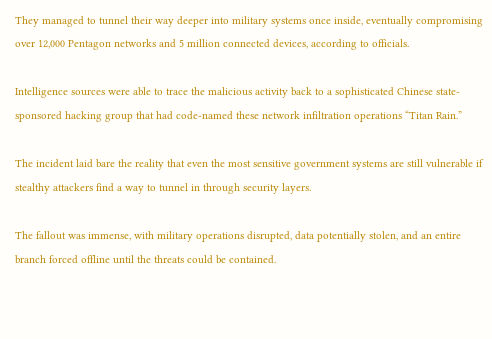They managed to tunnel their way deeper into military systems once inside, eventually compromising over 12,000 Pentagon networks and 5 million connected devices, according to officials.

Intelligence sources were able to trace the malicious activity back to a sophisticated Chinese state-sponsored hacking group that had code-named these network infiltration operations “Titan Rain.”

The incident laid bare the reality that even the most sensitive government systems are still vulnerable if stealthy attackers find a way to tunnel in through security layers.

The fallout was immense, with military operations disrupted, data potentially stolen, and an entire branch forced offline until the threats could be contained.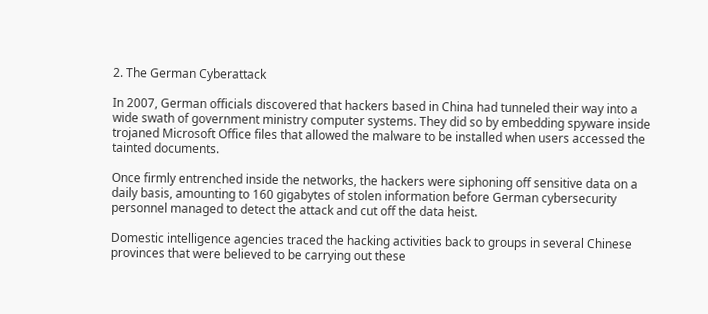2. The German Cyberattack

In 2007, German officials discovered that hackers based in China had tunneled their way into a wide swath of government ministry computer systems. They did so by embedding spyware inside trojaned Microsoft Office files that allowed the malware to be installed when users accessed the tainted documents.

Once firmly entrenched inside the networks, the hackers were siphoning off sensitive data on a daily basis, amounting to 160 gigabytes of stolen information before German cybersecurity personnel managed to detect the attack and cut off the data heist.

Domestic intelligence agencies traced the hacking activities back to groups in several Chinese provinces that were believed to be carrying out these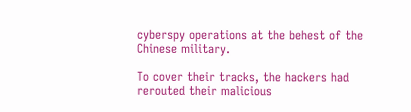cyberspy operations at the behest of the Chinese military.

To cover their tracks, the hackers had rerouted their malicious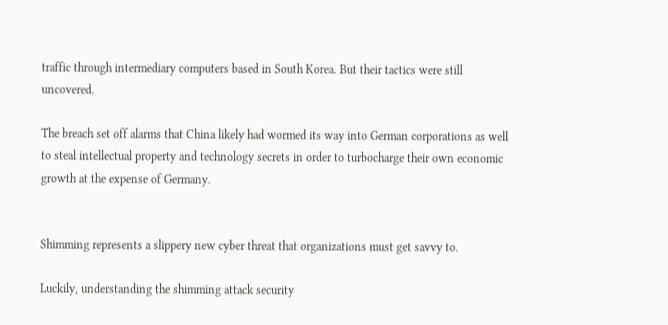traffic through intermediary computers based in South Korea. But their tactics were still uncovered.

The breach set off alarms that China likely had wormed its way into German corporations as well to steal intellectual property and technology secrets in order to turbocharge their own economic growth at the expense of Germany.


Shimming represents a slippery new cyber threat that organizations must get savvy to.

Luckily, understanding the shimming attack security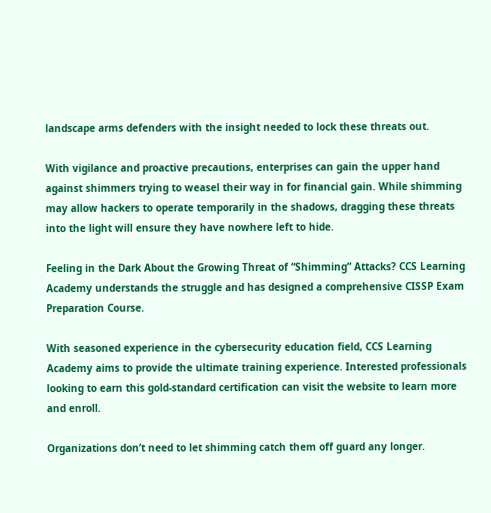landscape arms defenders with the insight needed to lock these threats out.

With vigilance and proactive precautions, enterprises can gain the upper hand against shimmers trying to weasel their way in for financial gain. While shimming may allow hackers to operate temporarily in the shadows, dragging these threats into the light will ensure they have nowhere left to hide.

Feeling in the Dark About the Growing Threat of “Shimming” Attacks? CCS Learning Academy understands the struggle and has designed a comprehensive CISSP Exam Preparation Course.

With seasoned experience in the cybersecurity education field, CCS Learning Academy aims to provide the ultimate training experience. Interested professionals looking to earn this gold-standard certification can visit the website to learn more and enroll.

Organizations don’t need to let shimming catch them off guard any longer.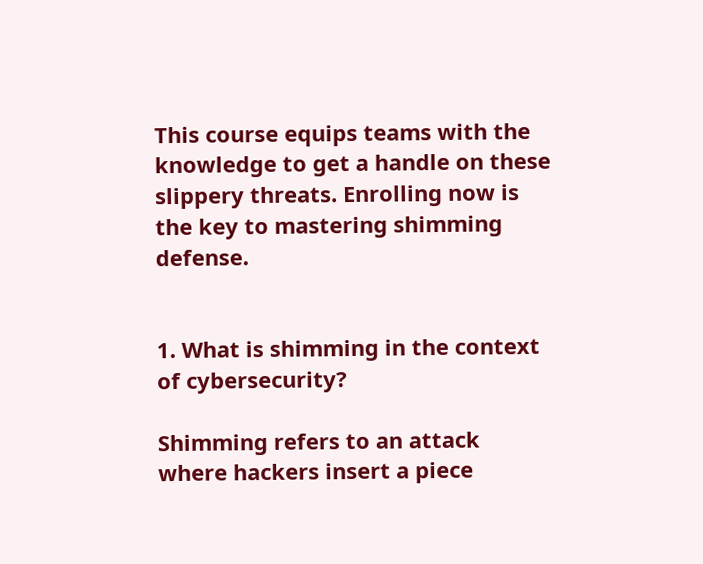This course equips teams with the knowledge to get a handle on these slippery threats. Enrolling now is the key to mastering shimming defense.


1. What is shimming in the context of cybersecurity?

Shimming refers to an attack where hackers insert a piece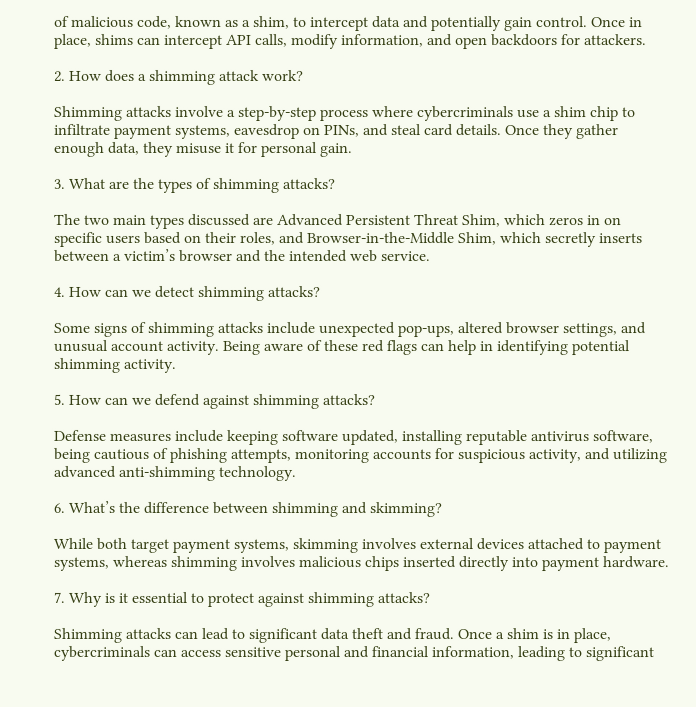of malicious code, known as a shim, to intercept data and potentially gain control. Once in place, shims can intercept API calls, modify information, and open backdoors for attackers.

2. How does a shimming attack work?

Shimming attacks involve a step-by-step process where cybercriminals use a shim chip to infiltrate payment systems, eavesdrop on PINs, and steal card details. Once they gather enough data, they misuse it for personal gain.

3. What are the types of shimming attacks?

The two main types discussed are Advanced Persistent Threat Shim, which zeros in on specific users based on their roles, and Browser-in-the-Middle Shim, which secretly inserts between a victim’s browser and the intended web service.

4. How can we detect shimming attacks?

Some signs of shimming attacks include unexpected pop-ups, altered browser settings, and unusual account activity. Being aware of these red flags can help in identifying potential shimming activity.

5. How can we defend against shimming attacks?

Defense measures include keeping software updated, installing reputable antivirus software, being cautious of phishing attempts, monitoring accounts for suspicious activity, and utilizing advanced anti-shimming technology.

6. What’s the difference between shimming and skimming?

While both target payment systems, skimming involves external devices attached to payment systems, whereas shimming involves malicious chips inserted directly into payment hardware.

7. Why is it essential to protect against shimming attacks?

Shimming attacks can lead to significant data theft and fraud. Once a shim is in place, cybercriminals can access sensitive personal and financial information, leading to significant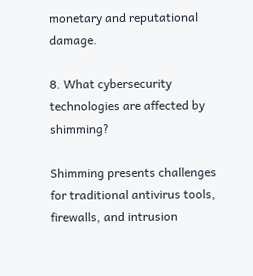monetary and reputational damage.

8. What cybersecurity technologies are affected by shimming?

Shimming presents challenges for traditional antivirus tools, firewalls, and intrusion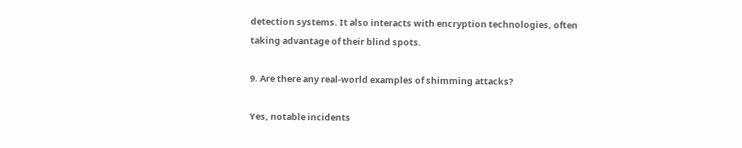detection systems. It also interacts with encryption technologies, often taking advantage of their blind spots.

9. Are there any real-world examples of shimming attacks?

Yes, notable incidents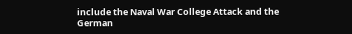include the Naval War College Attack and the German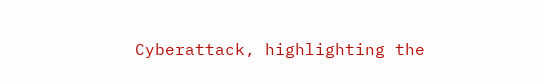Cyberattack, highlighting the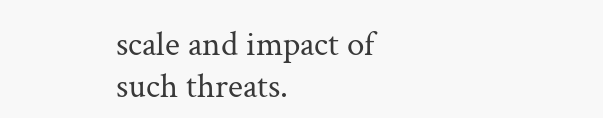scale and impact of such threats.